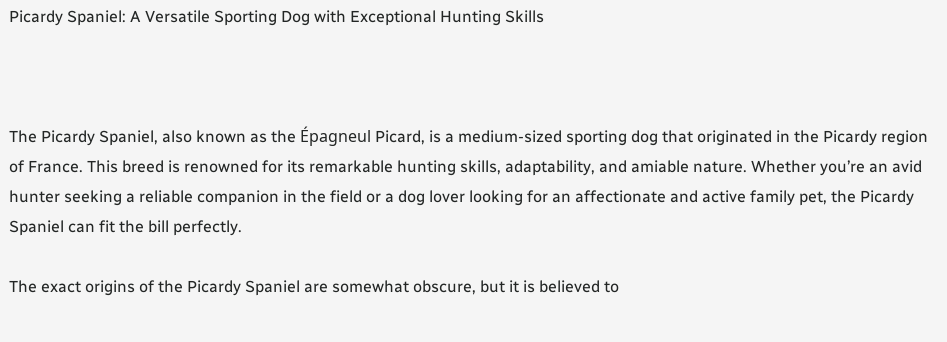Picardy Spaniel: A Versatile Sporting Dog with Exceptional Hunting Skills



The Picardy Spaniel, also known as the Épagneul Picard, is a medium-sized sporting dog that originated in the Picardy region of France. This breed is renowned for its remarkable hunting skills, adaptability, and amiable nature. Whether you’re an avid hunter seeking a reliable companion in the field or a dog lover looking for an affectionate and active family pet, the Picardy Spaniel can fit the bill perfectly.

The exact origins of the Picardy Spaniel are somewhat obscure, but it is believed to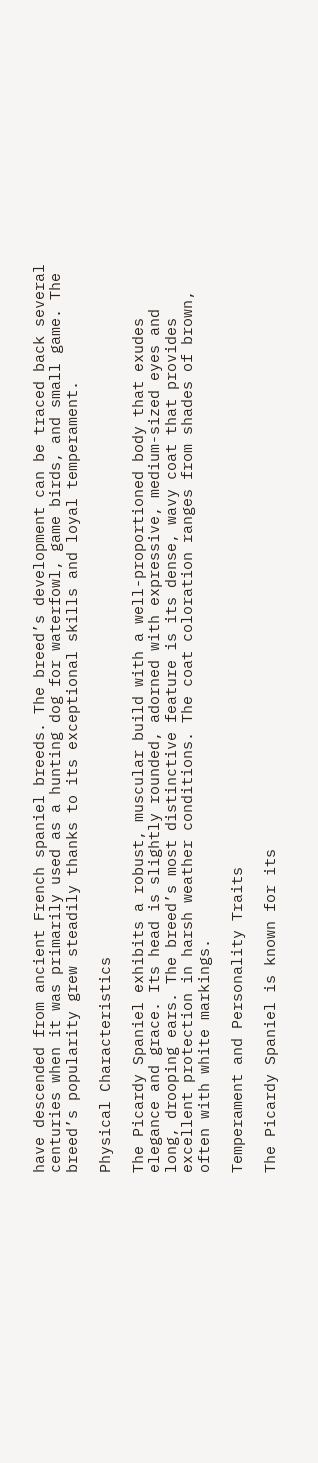have descended from ancient French spaniel breeds. The breed’s development can be traced back several centuries when it was primarily used as a hunting dog for waterfowl, game birds, and small game. The breed’s popularity grew steadily thanks to its exceptional skills and loyal temperament.

Physical Characteristics

The Picardy Spaniel exhibits a robust, muscular build with a well-proportioned body that exudes elegance and grace. Its head is slightly rounded, adorned with expressive, medium-sized eyes and long, drooping ears. The breed’s most distinctive feature is its dense, wavy coat that provides excellent protection in harsh weather conditions. The coat coloration ranges from shades of brown, often with white markings.

Temperament and Personality Traits

The Picardy Spaniel is known for its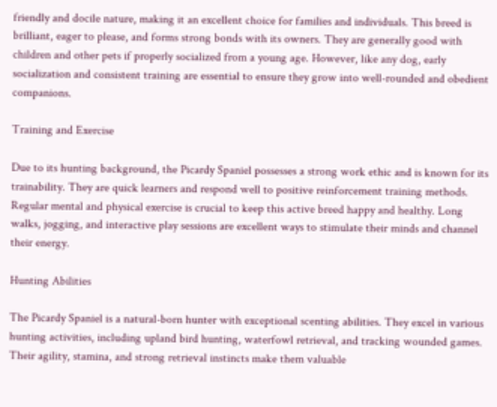friendly and docile nature, making it an excellent choice for families and individuals. This breed is brilliant, eager to please, and forms strong bonds with its owners. They are generally good with children and other pets if properly socialized from a young age. However, like any dog, early socialization and consistent training are essential to ensure they grow into well-rounded and obedient companions.

Training and Exercise

Due to its hunting background, the Picardy Spaniel possesses a strong work ethic and is known for its trainability. They are quick learners and respond well to positive reinforcement training methods. Regular mental and physical exercise is crucial to keep this active breed happy and healthy. Long walks, jogging, and interactive play sessions are excellent ways to stimulate their minds and channel their energy.

Hunting Abilities

The Picardy Spaniel is a natural-born hunter with exceptional scenting abilities. They excel in various hunting activities, including upland bird hunting, waterfowl retrieval, and tracking wounded games. Their agility, stamina, and strong retrieval instincts make them valuable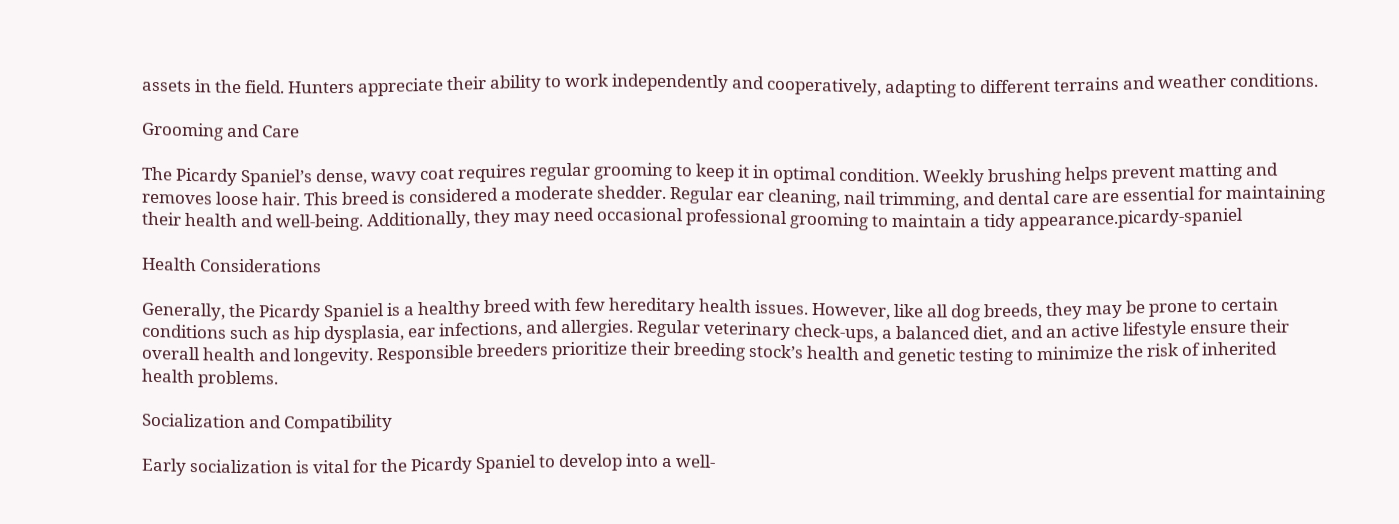assets in the field. Hunters appreciate their ability to work independently and cooperatively, adapting to different terrains and weather conditions.

Grooming and Care

The Picardy Spaniel’s dense, wavy coat requires regular grooming to keep it in optimal condition. Weekly brushing helps prevent matting and removes loose hair. This breed is considered a moderate shedder. Regular ear cleaning, nail trimming, and dental care are essential for maintaining their health and well-being. Additionally, they may need occasional professional grooming to maintain a tidy appearance.picardy-spaniel

Health Considerations

Generally, the Picardy Spaniel is a healthy breed with few hereditary health issues. However, like all dog breeds, they may be prone to certain conditions such as hip dysplasia, ear infections, and allergies. Regular veterinary check-ups, a balanced diet, and an active lifestyle ensure their overall health and longevity. Responsible breeders prioritize their breeding stock’s health and genetic testing to minimize the risk of inherited health problems.

Socialization and Compatibility

Early socialization is vital for the Picardy Spaniel to develop into a well-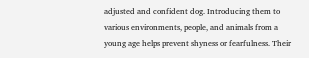adjusted and confident dog. Introducing them to various environments, people, and animals from a young age helps prevent shyness or fearfulness. Their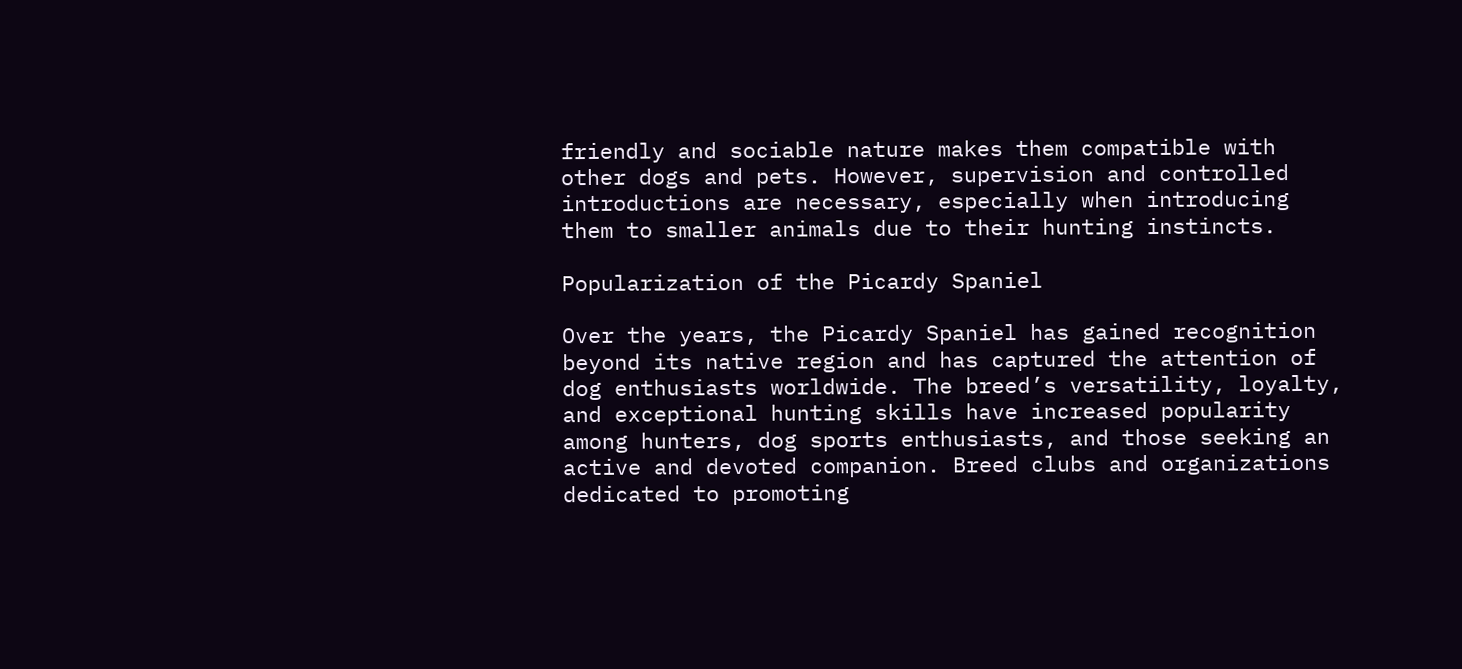friendly and sociable nature makes them compatible with other dogs and pets. However, supervision and controlled introductions are necessary, especially when introducing them to smaller animals due to their hunting instincts.

Popularization of the Picardy Spaniel

Over the years, the Picardy Spaniel has gained recognition beyond its native region and has captured the attention of dog enthusiasts worldwide. The breed’s versatility, loyalty, and exceptional hunting skills have increased popularity among hunters, dog sports enthusiasts, and those seeking an active and devoted companion. Breed clubs and organizations dedicated to promoting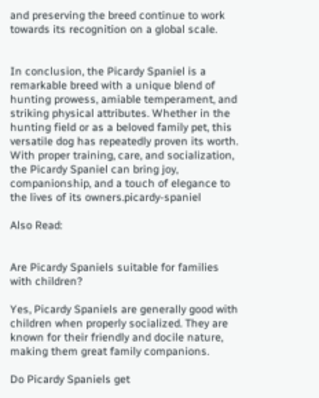and preserving the breed continue to work towards its recognition on a global scale.


In conclusion, the Picardy Spaniel is a remarkable breed with a unique blend of hunting prowess, amiable temperament, and striking physical attributes. Whether in the hunting field or as a beloved family pet, this versatile dog has repeatedly proven its worth. With proper training, care, and socialization, the Picardy Spaniel can bring joy, companionship, and a touch of elegance to the lives of its owners.picardy-spaniel

Also Read:


Are Picardy Spaniels suitable for families with children?

Yes, Picardy Spaniels are generally good with children when properly socialized. They are known for their friendly and docile nature, making them great family companions.

Do Picardy Spaniels get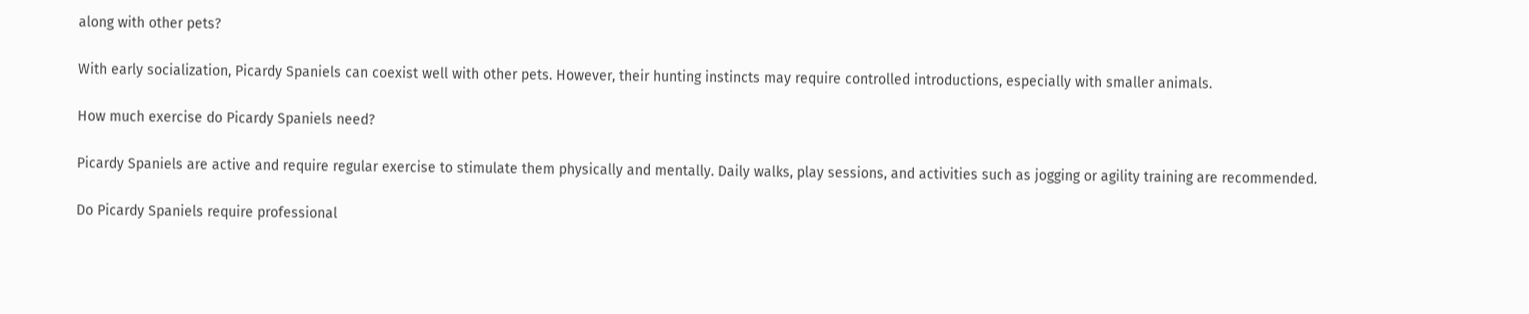along with other pets?

With early socialization, Picardy Spaniels can coexist well with other pets. However, their hunting instincts may require controlled introductions, especially with smaller animals.

How much exercise do Picardy Spaniels need?

Picardy Spaniels are active and require regular exercise to stimulate them physically and mentally. Daily walks, play sessions, and activities such as jogging or agility training are recommended.

Do Picardy Spaniels require professional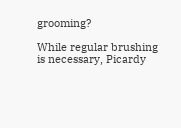grooming?

While regular brushing is necessary, Picardy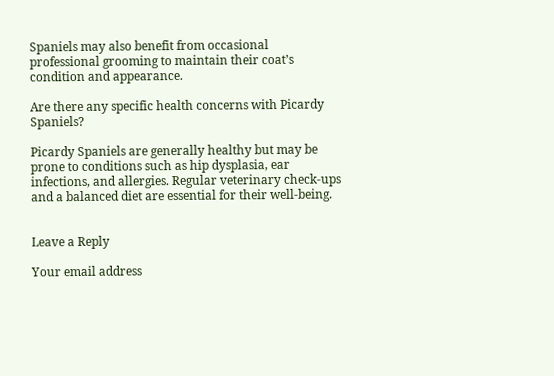Spaniels may also benefit from occasional professional grooming to maintain their coat’s condition and appearance.

Are there any specific health concerns with Picardy Spaniels?

Picardy Spaniels are generally healthy but may be prone to conditions such as hip dysplasia, ear infections, and allergies. Regular veterinary check-ups and a balanced diet are essential for their well-being.


Leave a Reply

Your email address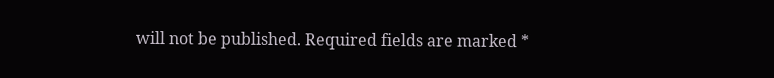will not be published. Required fields are marked *